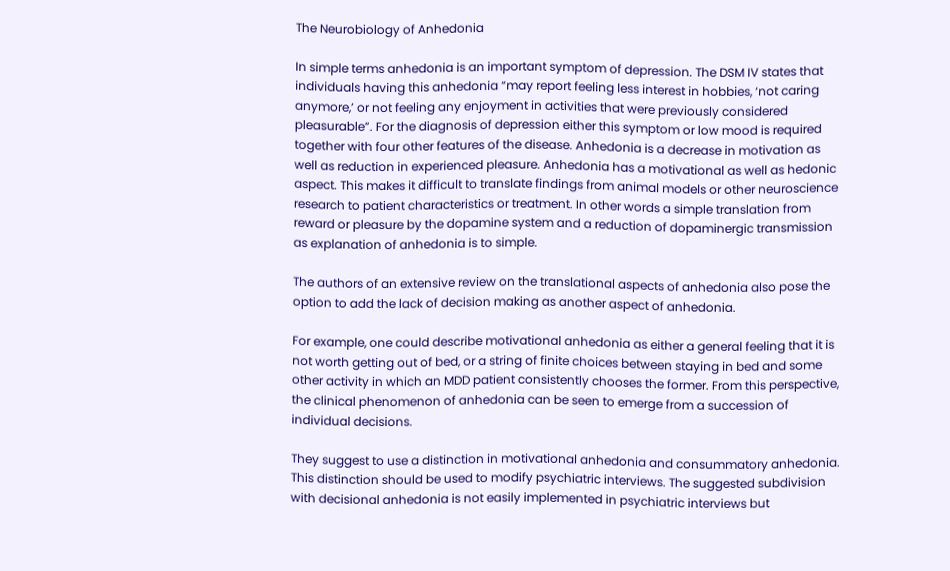The Neurobiology of Anhedonia

In simple terms anhedonia is an important symptom of depression. The DSM IV states that individuals having this anhedonia “may report feeling less interest in hobbies, ‘not caring anymore,’ or not feeling any enjoyment in activities that were previously considered pleasurable”. For the diagnosis of depression either this symptom or low mood is required together with four other features of the disease. Anhedonia is a decrease in motivation as well as reduction in experienced pleasure. Anhedonia has a motivational as well as hedonic aspect. This makes it difficult to translate findings from animal models or other neuroscience research to patient characteristics or treatment. In other words a simple translation from reward or pleasure by the dopamine system and a reduction of dopaminergic transmission as explanation of anhedonia is to simple.

The authors of an extensive review on the translational aspects of anhedonia also pose the option to add the lack of decision making as another aspect of anhedonia.

For example, one could describe motivational anhedonia as either a general feeling that it is not worth getting out of bed, or a string of finite choices between staying in bed and some other activity in which an MDD patient consistently chooses the former. From this perspective, the clinical phenomenon of anhedonia can be seen to emerge from a succession of individual decisions.

They suggest to use a distinction in motivational anhedonia and consummatory anhedonia. This distinction should be used to modify psychiatric interviews. The suggested subdivision with decisional anhedonia is not easily implemented in psychiatric interviews but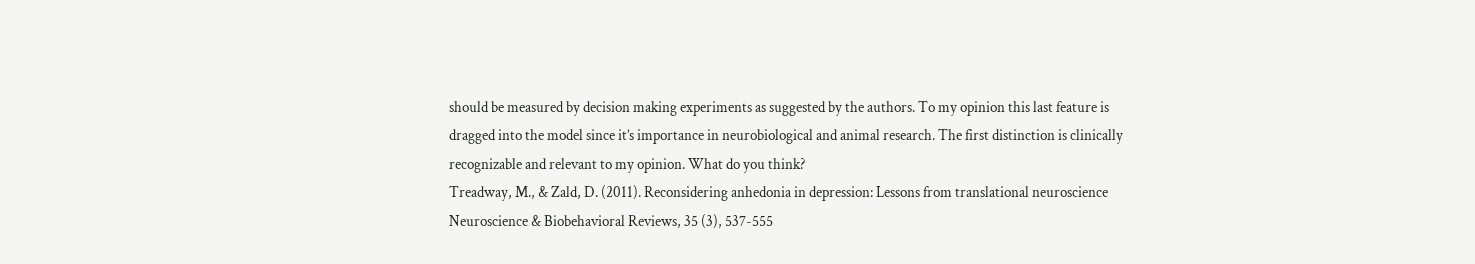should be measured by decision making experiments as suggested by the authors. To my opinion this last feature is dragged into the model since it’s importance in neurobiological and animal research. The first distinction is clinically recognizable and relevant to my opinion. What do you think?
Treadway, M., & Zald, D. (2011). Reconsidering anhedonia in depression: Lessons from translational neuroscience Neuroscience & Biobehavioral Reviews, 35 (3), 537-555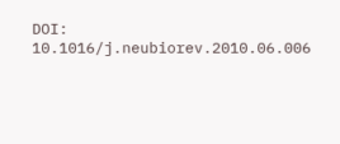DOI: 10.1016/j.neubiorev.2010.06.006